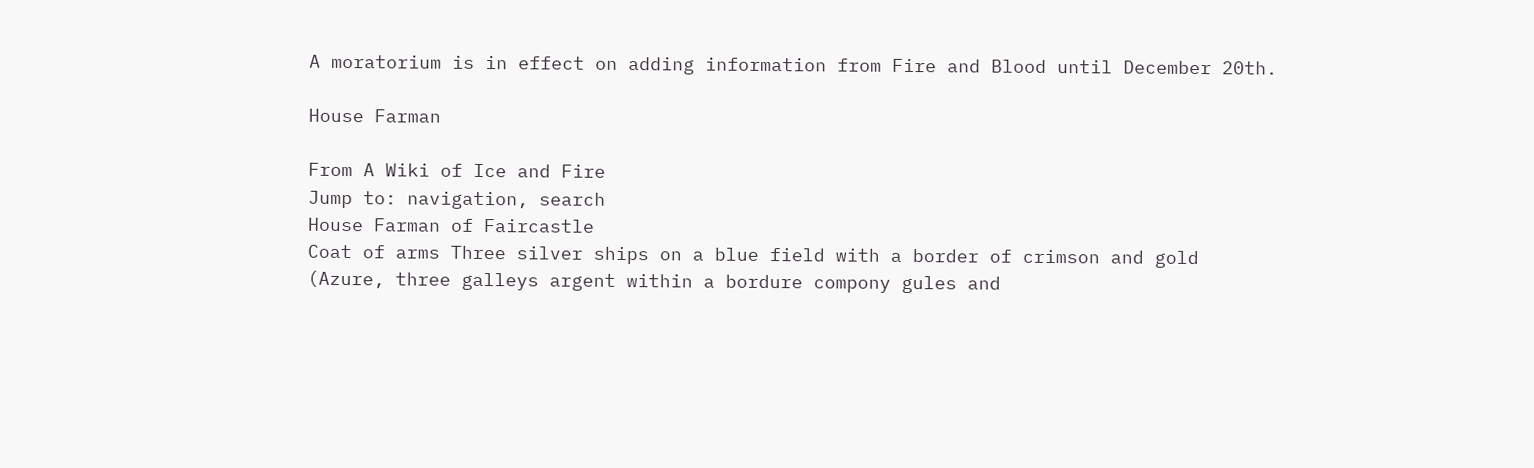A moratorium is in effect on adding information from Fire and Blood until December 20th.

House Farman

From A Wiki of Ice and Fire
Jump to: navigation, search
House Farman of Faircastle
Coat of arms Three silver ships on a blue field with a border of crimson and gold
(Azure, three galleys argent within a bordure compony gules and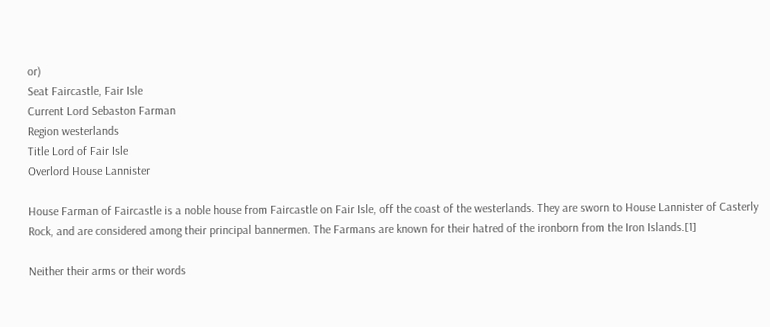or)
Seat Faircastle, Fair Isle
Current Lord Sebaston Farman
Region westerlands
Title Lord of Fair Isle
Overlord House Lannister

House Farman of Faircastle is a noble house from Faircastle on Fair Isle, off the coast of the westerlands. They are sworn to House Lannister of Casterly Rock, and are considered among their principal bannermen. The Farmans are known for their hatred of the ironborn from the Iron Islands.[1]

Neither their arms or their words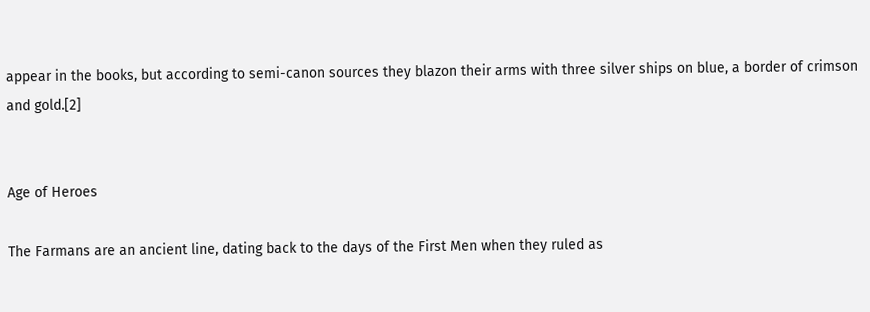appear in the books, but according to semi-canon sources they blazon their arms with three silver ships on blue, a border of crimson and gold.[2]


Age of Heroes

The Farmans are an ancient line, dating back to the days of the First Men when they ruled as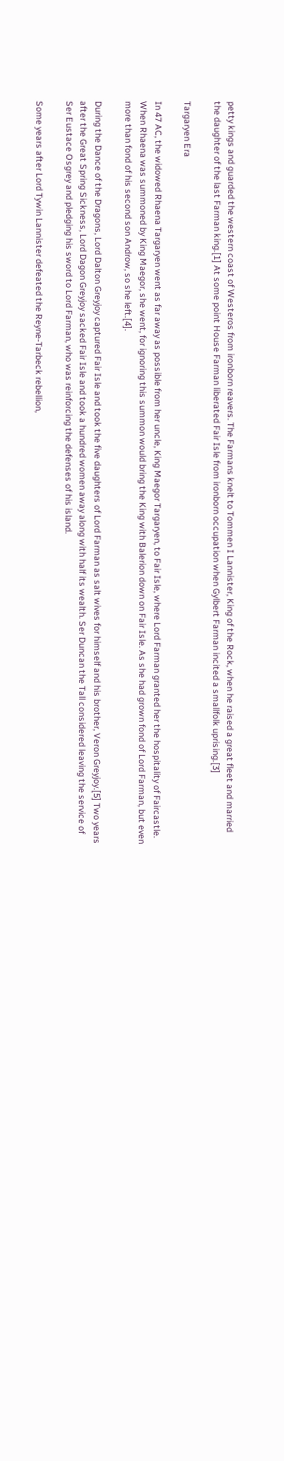petty kings and guarded the western coast of Westeros from ironborn reavers. The Farmans knelt to Tommen I Lannister, King of the Rock, when he raised a great fleet and married the daughter of the last Farman king.[1] At some point House Farman liberated Fair Isle from ironborn occupation when Gylbert Farman incited a smallfolk uprising.[3]

Targaryen Era

In 47 AC, the widowed Rhaena Targaryen went as far away as possible from her uncle, King Maegor Targaryen, to Fair Isle, where Lord Farman granted her the hospitality of Faircastle. When Rhaena was summoned by King Maegor, she went, for ignoring this summon would bring the King with Balerion down on Fair Isle. As she had grown fond of Lord Farman, but even more than fond of his second son Androw, so she left.[4].

During the Dance of the Dragons, Lord Dalton Greyjoy captured Fair Isle and took the five daughters of Lord Farman as salt wives for himself and his brother, Veron Greyjoy.[5] Two years after the Great Spring Sickness, Lord Dagon Greyjoy sacked Fair Isle and took a hundred women away along with half its wealth. Ser Duncan the Tall considered leaving the service of Ser Eustace Osgrey and pledging his sword to Lord Farman, who was reinforcing the defenses of his island.

Some years after Lord Tywin Lannister defeated the Reyne-Tarbeck rebellion,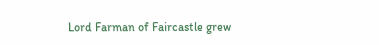Lord Farman of Faircastle grew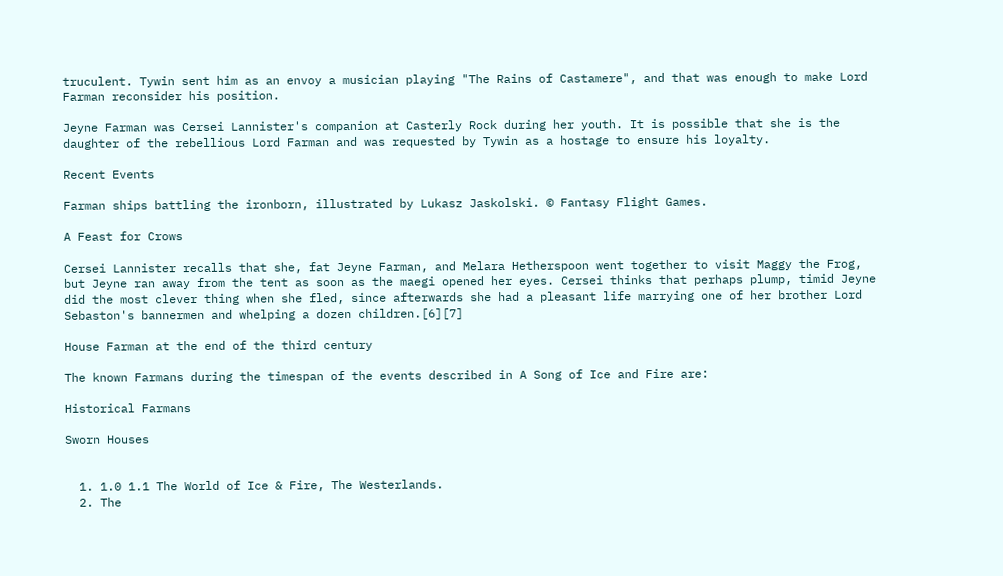truculent. Tywin sent him as an envoy a musician playing "The Rains of Castamere", and that was enough to make Lord Farman reconsider his position.

Jeyne Farman was Cersei Lannister's companion at Casterly Rock during her youth. It is possible that she is the daughter of the rebellious Lord Farman and was requested by Tywin as a hostage to ensure his loyalty.

Recent Events

Farman ships battling the ironborn, illustrated by Lukasz Jaskolski. © Fantasy Flight Games.

A Feast for Crows

Cersei Lannister recalls that she, fat Jeyne Farman, and Melara Hetherspoon went together to visit Maggy the Frog, but Jeyne ran away from the tent as soon as the maegi opened her eyes. Cersei thinks that perhaps plump, timid Jeyne did the most clever thing when she fled, since afterwards she had a pleasant life marrying one of her brother Lord Sebaston's bannermen and whelping a dozen children.[6][7]

House Farman at the end of the third century

The known Farmans during the timespan of the events described in A Song of Ice and Fire are:

Historical Farmans

Sworn Houses


  1. 1.0 1.1 The World of Ice & Fire, The Westerlands.
  2. The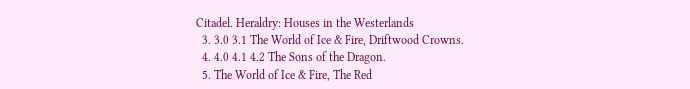Citadel. Heraldry: Houses in the Westerlands
  3. 3.0 3.1 The World of Ice & Fire, Driftwood Crowns.
  4. 4.0 4.1 4.2 The Sons of the Dragon.
  5. The World of Ice & Fire, The Red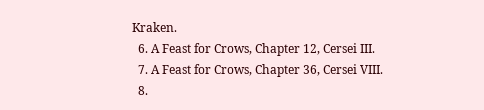Kraken.
  6. A Feast for Crows, Chapter 12, Cersei III.
  7. A Feast for Crows, Chapter 36, Cersei VIII.
  8.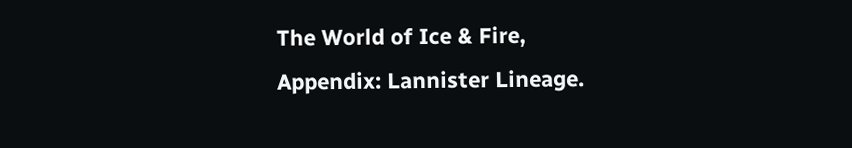The World of Ice & Fire, Appendix: Lannister Lineage.